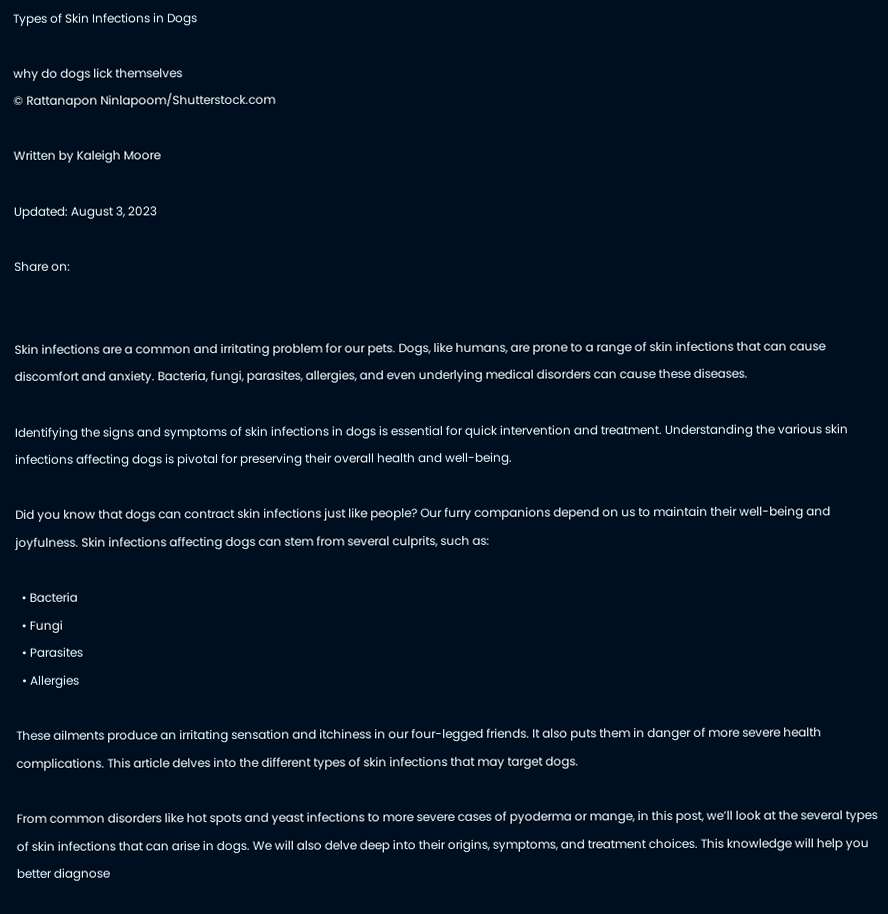Types of Skin Infections in Dogs

why do dogs lick themselves
© Rattanapon Ninlapoom/Shutterstock.com

Written by Kaleigh Moore

Updated: August 3, 2023

Share on:


Skin infections are a common and irritating problem for our pets. Dogs, like humans, are prone to a range of skin infections that can cause discomfort and anxiety. Bacteria, fungi, parasites, allergies, and even underlying medical disorders can cause these diseases.

Identifying the signs and symptoms of skin infections in dogs is essential for quick intervention and treatment. Understanding the various skin infections affecting dogs is pivotal for preserving their overall health and well-being.

Did you know that dogs can contract skin infections just like people? Our furry companions depend on us to maintain their well-being and joyfulness. Skin infections affecting dogs can stem from several culprits, such as:

  • Bacteria
  • Fungi
  • Parasites
  • Allergies

These ailments produce an irritating sensation and itchiness in our four-legged friends. It also puts them in danger of more severe health complications. This article delves into the different types of skin infections that may target dogs.

From common disorders like hot spots and yeast infections to more severe cases of pyoderma or mange, in this post, we’ll look at the several types of skin infections that can arise in dogs. We will also delve deep into their origins, symptoms, and treatment choices. This knowledge will help you better diagnose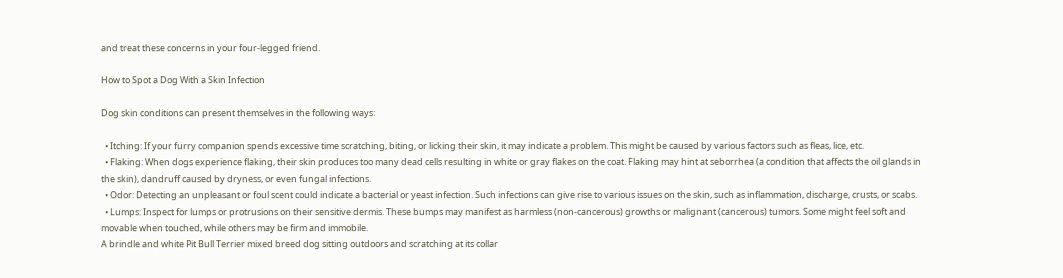and treat these concerns in your four-legged friend.

How to Spot a Dog With a Skin Infection

Dog skin conditions can present themselves in the following ways:

  • Itching: If your furry companion spends excessive time scratching, biting, or licking their skin, it may indicate a problem. This might be caused by various factors such as fleas, lice, etc.
  • Flaking: When dogs experience flaking, their skin produces too many dead cells resulting in white or gray flakes on the coat. Flaking may hint at seborrhea (a condition that affects the oil glands in the skin), dandruff caused by dryness, or even fungal infections.
  • Odor: Detecting an unpleasant or foul scent could indicate a bacterial or yeast infection. Such infections can give rise to various issues on the skin, such as inflammation, discharge, crusts, or scabs.
  • Lumps: Inspect for lumps or protrusions on their sensitive dermis. These bumps may manifest as harmless (non-cancerous) growths or malignant (cancerous) tumors. Some might feel soft and movable when touched, while others may be firm and immobile.
A brindle and white Pit Bull Terrier mixed breed dog sitting outdoors and scratching at its collar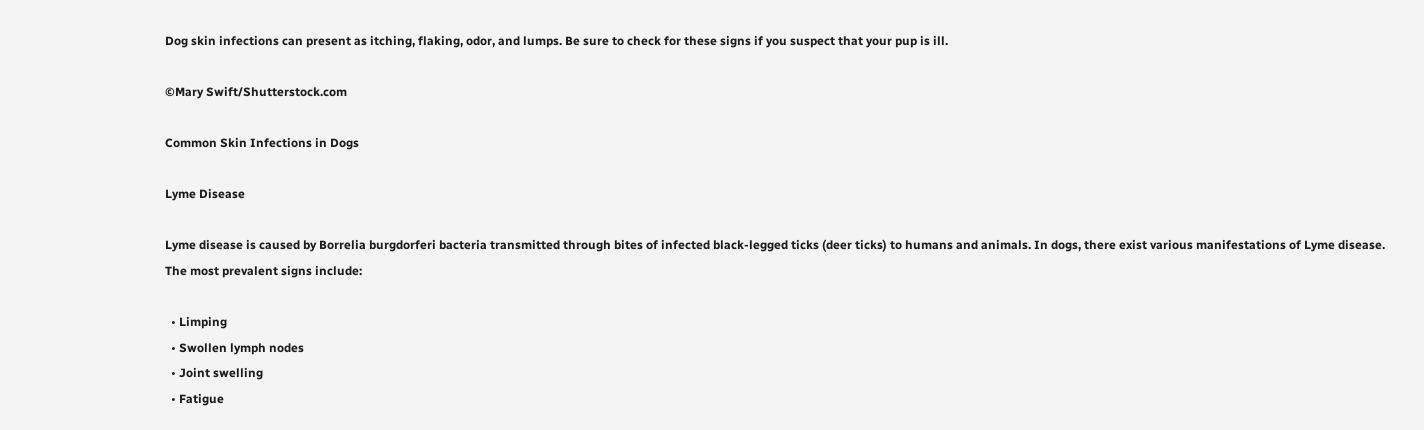Dog skin infections can present as itching, flaking, odor, and lumps. Be sure to check for these signs if you suspect that your pup is ill.

©Mary Swift/Shutterstock.com

Common Skin Infections in Dogs

Lyme Disease

Lyme disease is caused by Borrelia burgdorferi bacteria transmitted through bites of infected black-legged ticks (deer ticks) to humans and animals. In dogs, there exist various manifestations of Lyme disease. The most prevalent signs include:

  • Limping
  • Swollen lymph nodes
  • Joint swelling
  • Fatigue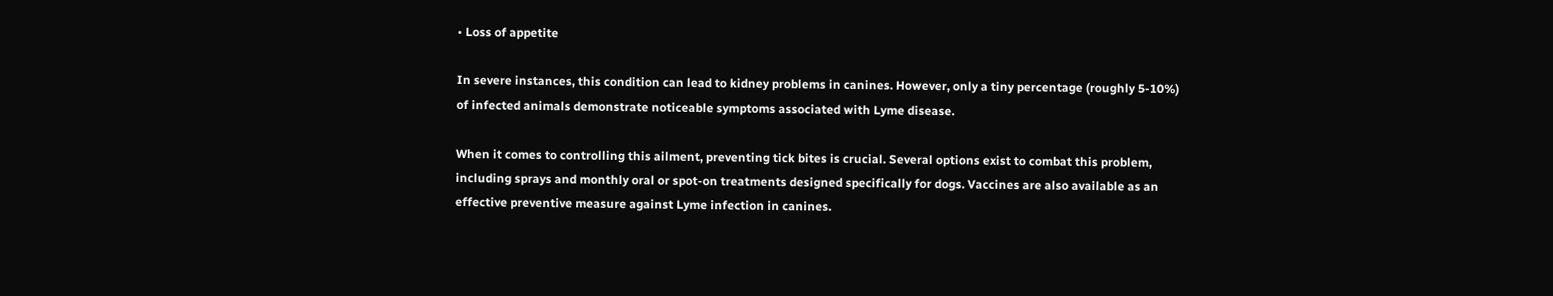• Loss of appetite

In severe instances, this condition can lead to kidney problems in canines. However, only a tiny percentage (roughly 5-10%) of infected animals demonstrate noticeable symptoms associated with Lyme disease.

When it comes to controlling this ailment, preventing tick bites is crucial. Several options exist to combat this problem, including sprays and monthly oral or spot-on treatments designed specifically for dogs. Vaccines are also available as an effective preventive measure against Lyme infection in canines.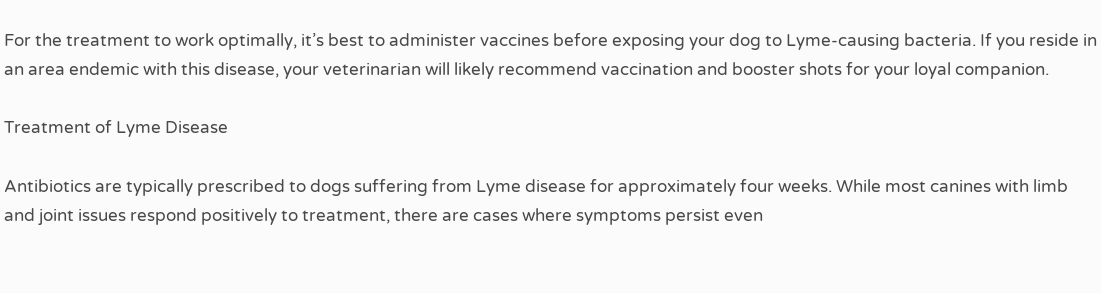For the treatment to work optimally, it’s best to administer vaccines before exposing your dog to Lyme-causing bacteria. If you reside in an area endemic with this disease, your veterinarian will likely recommend vaccination and booster shots for your loyal companion.

Treatment of Lyme Disease

Antibiotics are typically prescribed to dogs suffering from Lyme disease for approximately four weeks. While most canines with limb and joint issues respond positively to treatment, there are cases where symptoms persist even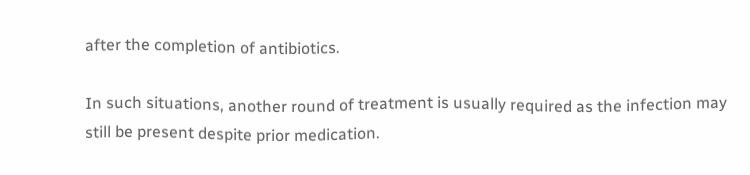after the completion of antibiotics.

In such situations, another round of treatment is usually required as the infection may still be present despite prior medication.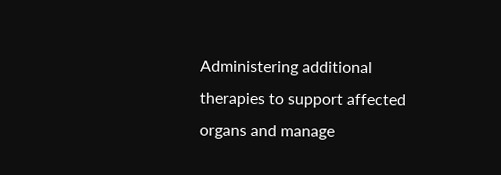Administering additional therapies to support affected organs and manage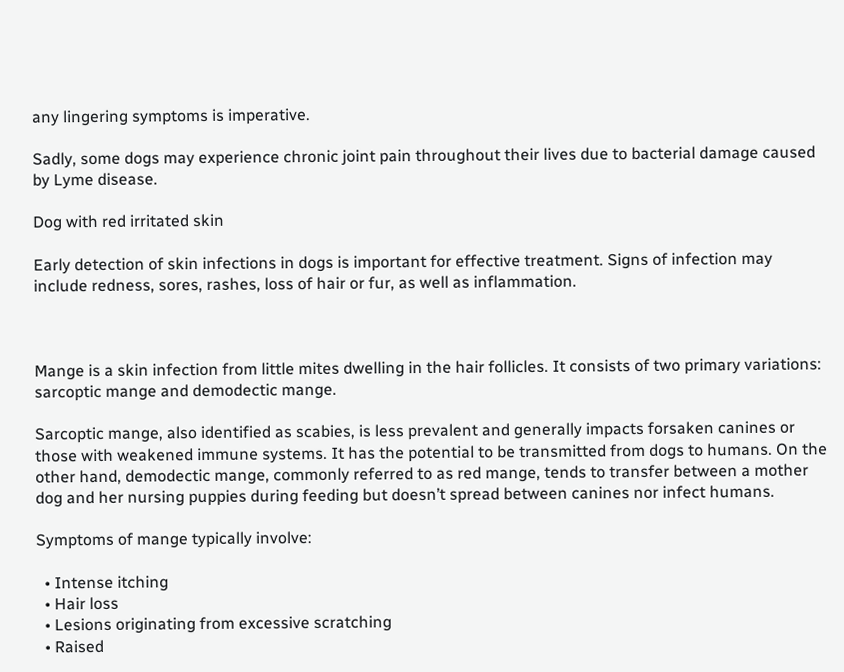any lingering symptoms is imperative.

Sadly, some dogs may experience chronic joint pain throughout their lives due to bacterial damage caused by Lyme disease.

Dog with red irritated skin

Early detection of skin infections in dogs is important for effective treatment. Signs of infection may include redness, sores, rashes, loss of hair or fur, as well as inflammation.



Mange is a skin infection from little mites dwelling in the hair follicles. It consists of two primary variations: sarcoptic mange and demodectic mange.

Sarcoptic mange, also identified as scabies, is less prevalent and generally impacts forsaken canines or those with weakened immune systems. It has the potential to be transmitted from dogs to humans. On the other hand, demodectic mange, commonly referred to as red mange, tends to transfer between a mother dog and her nursing puppies during feeding but doesn’t spread between canines nor infect humans.

Symptoms of mange typically involve:

  • Intense itching
  • Hair loss
  • Lesions originating from excessive scratching
  • Raised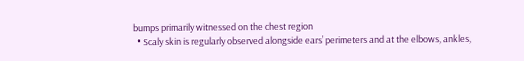bumps primarily witnessed on the chest region
  • Scaly skin is regularly observed alongside ears’ perimeters and at the elbows, ankles,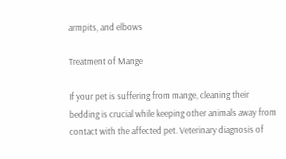armpits, and elbows

Treatment of Mange

If your pet is suffering from mange, cleaning their bedding is crucial while keeping other animals away from contact with the affected pet. Veterinary diagnosis of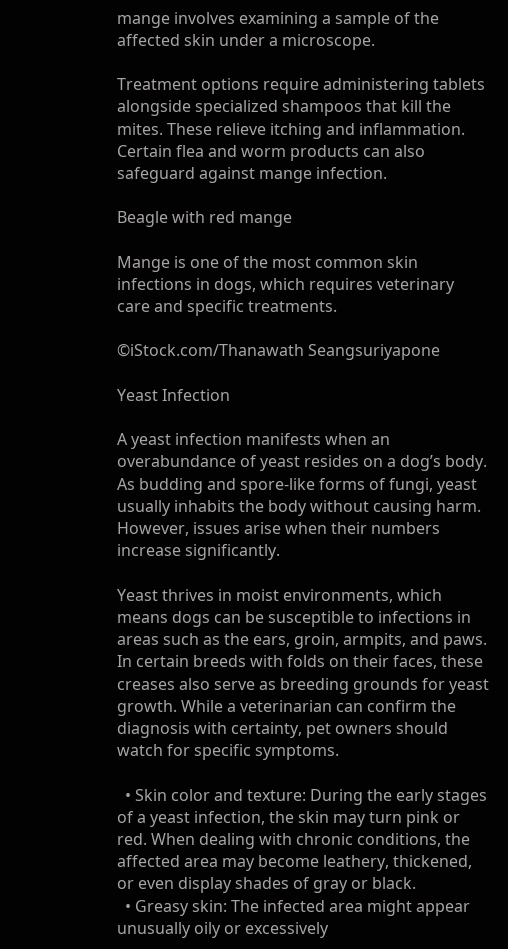mange involves examining a sample of the affected skin under a microscope.

Treatment options require administering tablets alongside specialized shampoos that kill the mites. These relieve itching and inflammation. Certain flea and worm products can also safeguard against mange infection.

Beagle with red mange

Mange is one of the most common skin infections in dogs, which requires veterinary care and specific treatments.

©iStock.com/Thanawath Seangsuriyapone

Yeast Infection

A yeast infection manifests when an overabundance of yeast resides on a dog’s body. As budding and spore-like forms of fungi, yeast usually inhabits the body without causing harm. However, issues arise when their numbers increase significantly.

Yeast thrives in moist environments, which means dogs can be susceptible to infections in areas such as the ears, groin, armpits, and paws. In certain breeds with folds on their faces, these creases also serve as breeding grounds for yeast growth. While a veterinarian can confirm the diagnosis with certainty, pet owners should watch for specific symptoms.

  • Skin color and texture: During the early stages of a yeast infection, the skin may turn pink or red. When dealing with chronic conditions, the affected area may become leathery, thickened, or even display shades of gray or black.
  • Greasy skin: The infected area might appear unusually oily or excessively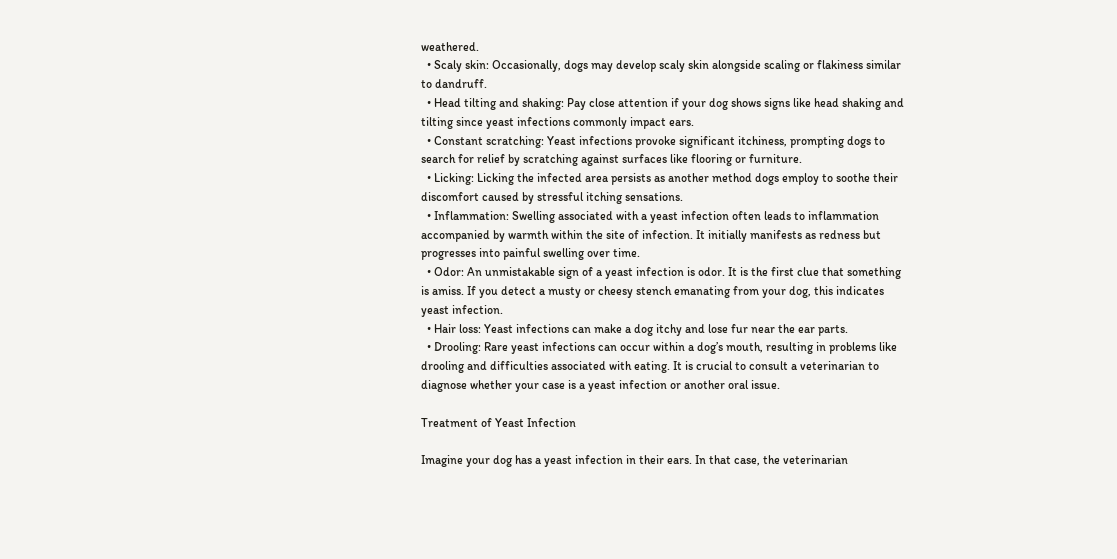weathered.
  • Scaly skin: Occasionally, dogs may develop scaly skin alongside scaling or flakiness similar to dandruff.
  • Head tilting and shaking: Pay close attention if your dog shows signs like head shaking and tilting since yeast infections commonly impact ears.
  • Constant scratching: Yeast infections provoke significant itchiness, prompting dogs to search for relief by scratching against surfaces like flooring or furniture.
  • Licking: Licking the infected area persists as another method dogs employ to soothe their discomfort caused by stressful itching sensations.
  • Inflammation: Swelling associated with a yeast infection often leads to inflammation accompanied by warmth within the site of infection. It initially manifests as redness but progresses into painful swelling over time.
  • Odor: An unmistakable sign of a yeast infection is odor. It is the first clue that something is amiss. If you detect a musty or cheesy stench emanating from your dog, this indicates yeast infection.
  • Hair loss: Yeast infections can make a dog itchy and lose fur near the ear parts.
  • Drooling: Rare yeast infections can occur within a dog’s mouth, resulting in problems like drooling and difficulties associated with eating. It is crucial to consult a veterinarian to diagnose whether your case is a yeast infection or another oral issue.

Treatment of Yeast Infection

Imagine your dog has a yeast infection in their ears. In that case, the veterinarian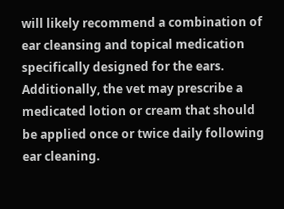will likely recommend a combination of ear cleansing and topical medication specifically designed for the ears. Additionally, the vet may prescribe a medicated lotion or cream that should be applied once or twice daily following ear cleaning.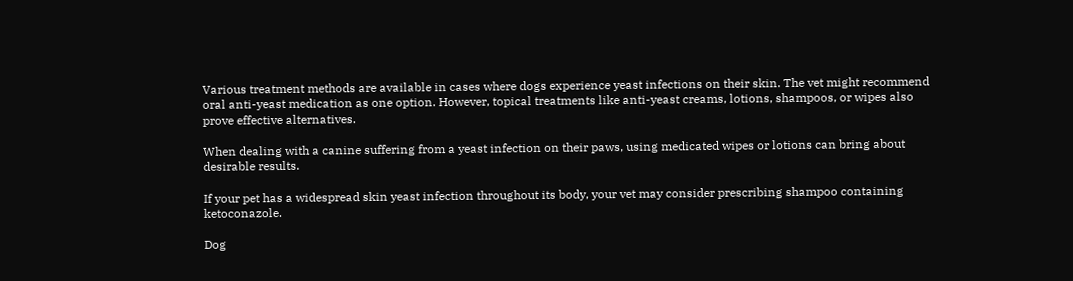Various treatment methods are available in cases where dogs experience yeast infections on their skin. The vet might recommend oral anti-yeast medication as one option. However, topical treatments like anti-yeast creams, lotions, shampoos, or wipes also prove effective alternatives.

When dealing with a canine suffering from a yeast infection on their paws, using medicated wipes or lotions can bring about desirable results.

If your pet has a widespread skin yeast infection throughout its body, your vet may consider prescribing shampoo containing ketoconazole.

Dog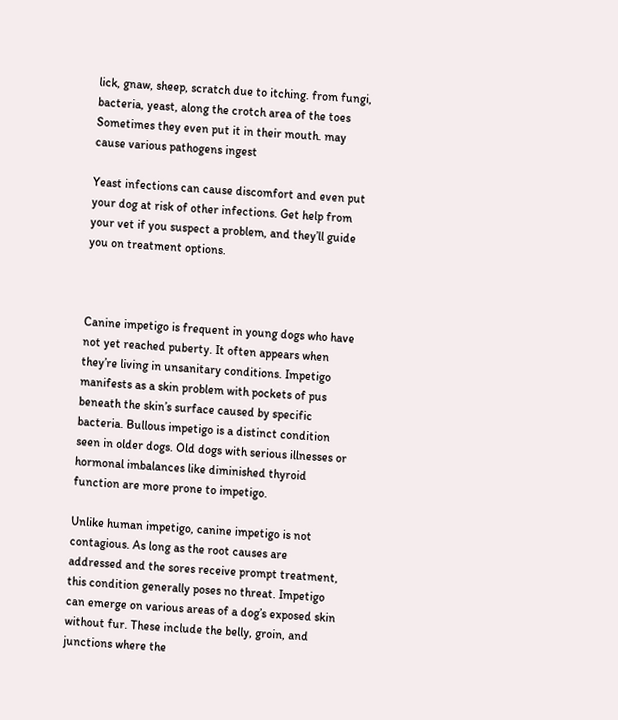lick, gnaw, sheep, scratch due to itching. from fungi, bacteria, yeast, along the crotch area of the toes Sometimes they even put it in their mouth. may cause various pathogens ingest

Yeast infections can cause discomfort and even put your dog at risk of other infections. Get help from your vet if you suspect a problem, and they’ll guide you on treatment options.



Canine impetigo is frequent in young dogs who have not yet reached puberty. It often appears when they’re living in unsanitary conditions. Impetigo manifests as a skin problem with pockets of pus beneath the skin’s surface caused by specific bacteria. Bullous impetigo is a distinct condition seen in older dogs. Old dogs with serious illnesses or hormonal imbalances like diminished thyroid function are more prone to impetigo.

Unlike human impetigo, canine impetigo is not contagious. As long as the root causes are addressed and the sores receive prompt treatment, this condition generally poses no threat. Impetigo can emerge on various areas of a dog’s exposed skin without fur. These include the belly, groin, and junctions where the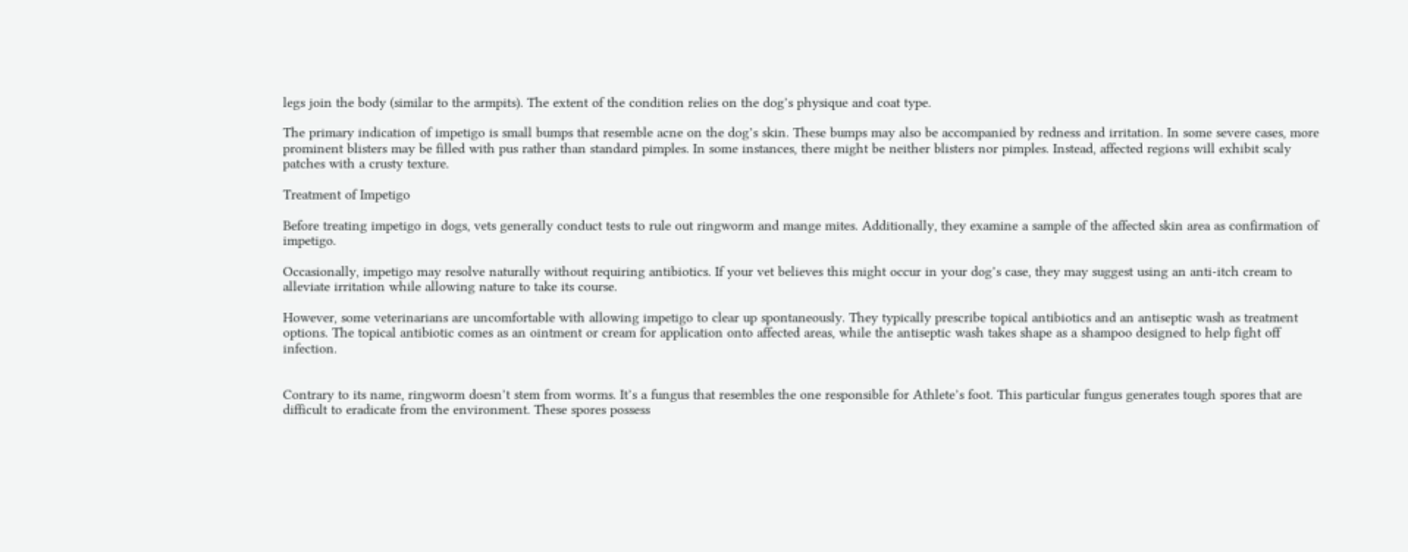legs join the body (similar to the armpits). The extent of the condition relies on the dog’s physique and coat type.

The primary indication of impetigo is small bumps that resemble acne on the dog’s skin. These bumps may also be accompanied by redness and irritation. In some severe cases, more prominent blisters may be filled with pus rather than standard pimples. In some instances, there might be neither blisters nor pimples. Instead, affected regions will exhibit scaly patches with a crusty texture.

Treatment of Impetigo

Before treating impetigo in dogs, vets generally conduct tests to rule out ringworm and mange mites. Additionally, they examine a sample of the affected skin area as confirmation of impetigo.

Occasionally, impetigo may resolve naturally without requiring antibiotics. If your vet believes this might occur in your dog’s case, they may suggest using an anti-itch cream to alleviate irritation while allowing nature to take its course.

However, some veterinarians are uncomfortable with allowing impetigo to clear up spontaneously. They typically prescribe topical antibiotics and an antiseptic wash as treatment options. The topical antibiotic comes as an ointment or cream for application onto affected areas, while the antiseptic wash takes shape as a shampoo designed to help fight off infection.


Contrary to its name, ringworm doesn’t stem from worms. It’s a fungus that resembles the one responsible for Athlete’s foot. This particular fungus generates tough spores that are difficult to eradicate from the environment. These spores possess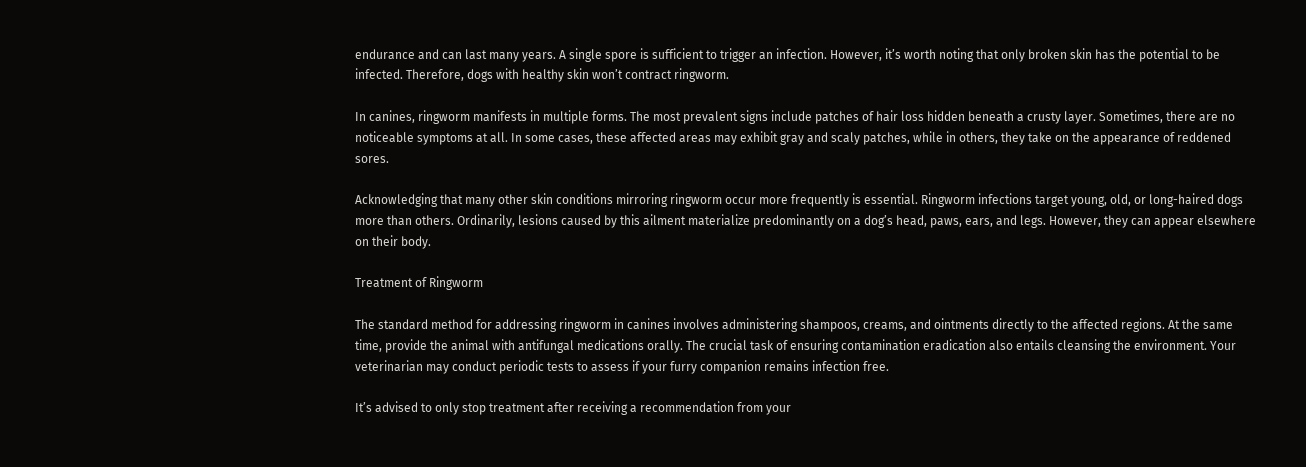endurance and can last many years. A single spore is sufficient to trigger an infection. However, it’s worth noting that only broken skin has the potential to be infected. Therefore, dogs with healthy skin won’t contract ringworm.

In canines, ringworm manifests in multiple forms. The most prevalent signs include patches of hair loss hidden beneath a crusty layer. Sometimes, there are no noticeable symptoms at all. In some cases, these affected areas may exhibit gray and scaly patches, while in others, they take on the appearance of reddened sores.

Acknowledging that many other skin conditions mirroring ringworm occur more frequently is essential. Ringworm infections target young, old, or long-haired dogs more than others. Ordinarily, lesions caused by this ailment materialize predominantly on a dog’s head, paws, ears, and legs. However, they can appear elsewhere on their body.

Treatment of Ringworm

The standard method for addressing ringworm in canines involves administering shampoos, creams, and ointments directly to the affected regions. At the same time, provide the animal with antifungal medications orally. The crucial task of ensuring contamination eradication also entails cleansing the environment. Your veterinarian may conduct periodic tests to assess if your furry companion remains infection free.

It’s advised to only stop treatment after receiving a recommendation from your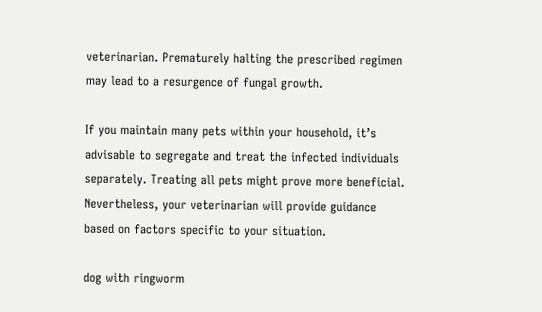veterinarian. Prematurely halting the prescribed regimen may lead to a resurgence of fungal growth.

If you maintain many pets within your household, it’s advisable to segregate and treat the infected individuals separately. Treating all pets might prove more beneficial. Nevertheless, your veterinarian will provide guidance based on factors specific to your situation.

dog with ringworm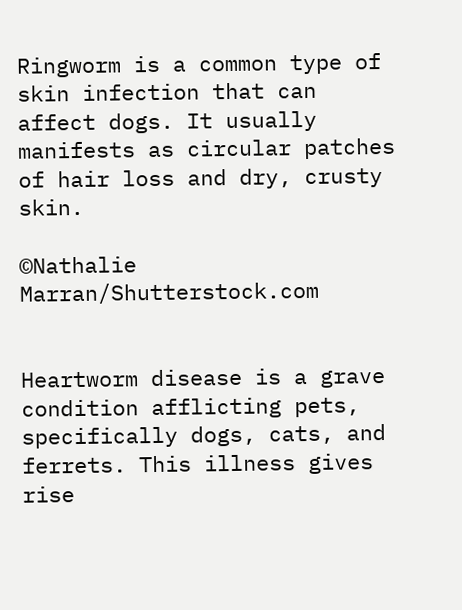Ringworm is a common type of skin infection that can affect dogs. It usually manifests as circular patches of hair loss and dry, crusty skin.

©Nathalie Marran/Shutterstock.com


Heartworm disease is a grave condition afflicting pets, specifically dogs, cats, and ferrets. This illness gives rise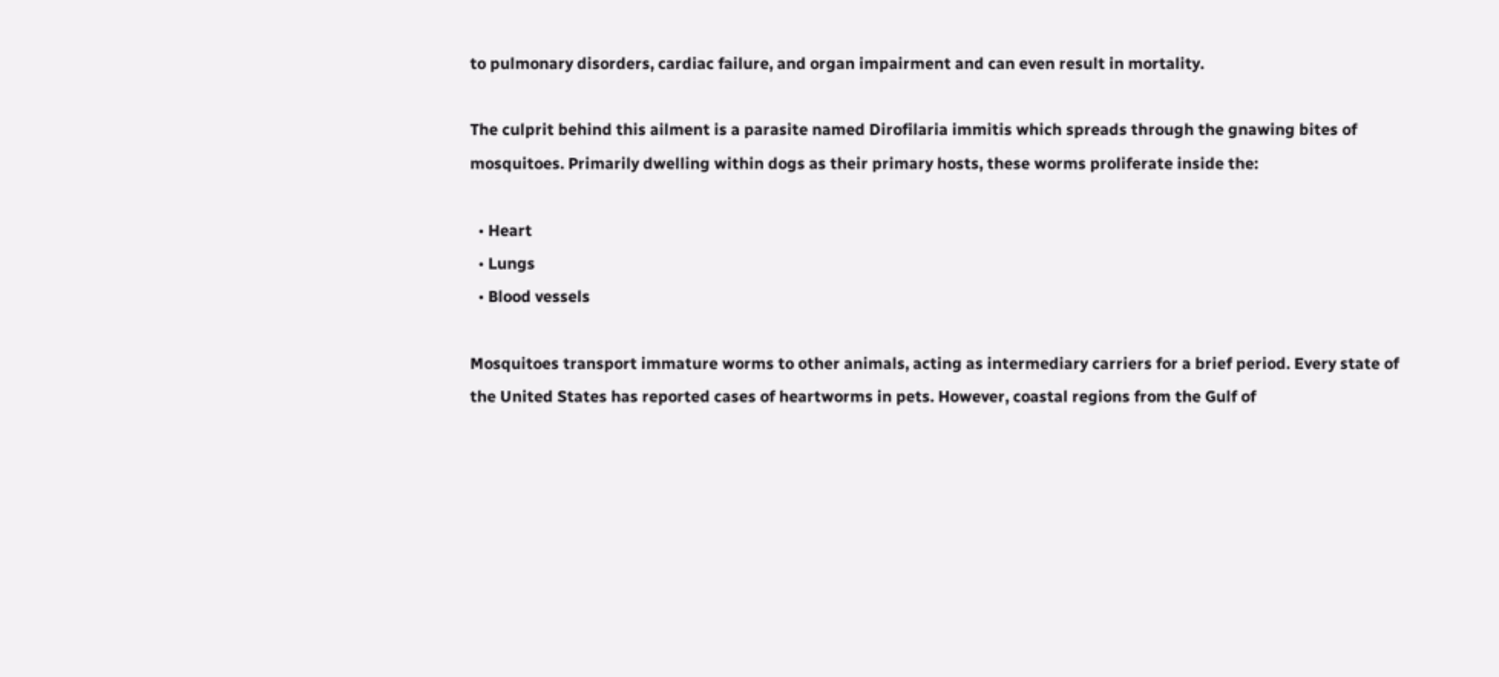to pulmonary disorders, cardiac failure, and organ impairment and can even result in mortality.

The culprit behind this ailment is a parasite named Dirofilaria immitis which spreads through the gnawing bites of mosquitoes. Primarily dwelling within dogs as their primary hosts, these worms proliferate inside the:

  • Heart
  • Lungs
  • Blood vessels

Mosquitoes transport immature worms to other animals, acting as intermediary carriers for a brief period. Every state of the United States has reported cases of heartworms in pets. However, coastal regions from the Gulf of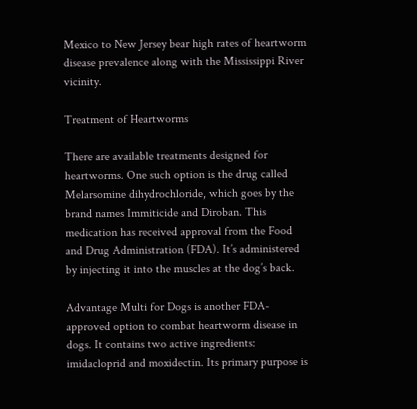Mexico to New Jersey bear high rates of heartworm disease prevalence along with the Mississippi River vicinity.

Treatment of Heartworms

There are available treatments designed for heartworms. One such option is the drug called Melarsomine dihydrochloride, which goes by the brand names Immiticide and Diroban. This medication has received approval from the Food and Drug Administration (FDA). It’s administered by injecting it into the muscles at the dog’s back.

Advantage Multi for Dogs is another FDA-approved option to combat heartworm disease in dogs. It contains two active ingredients: imidacloprid and moxidectin. Its primary purpose is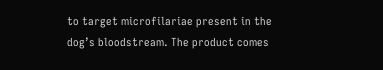to target microfilariae present in the dog’s bloodstream. The product comes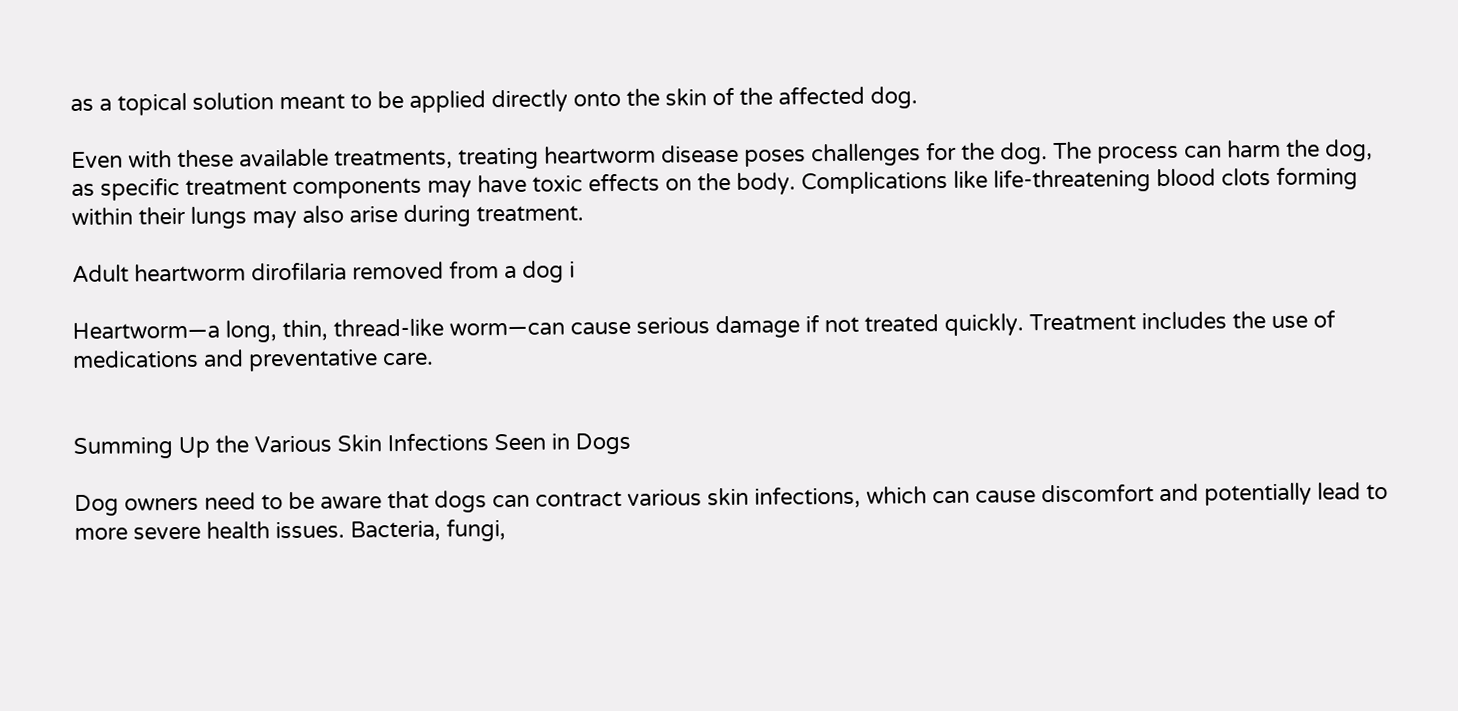as a topical solution meant to be applied directly onto the skin of the affected dog.

Even with these available treatments, treating heartworm disease poses challenges for the dog. The process can harm the dog, as specific treatment components may have toxic effects on the body. Complications like life-threatening blood clots forming within their lungs may also arise during treatment.

Adult heartworm dirofilaria removed from a dog i

Heartworm—a long, thin, thread-like worm—can cause serious damage if not treated quickly. Treatment includes the use of medications and preventative care.


Summing Up the Various Skin Infections Seen in Dogs

Dog owners need to be aware that dogs can contract various skin infections, which can cause discomfort and potentially lead to more severe health issues. Bacteria, fungi,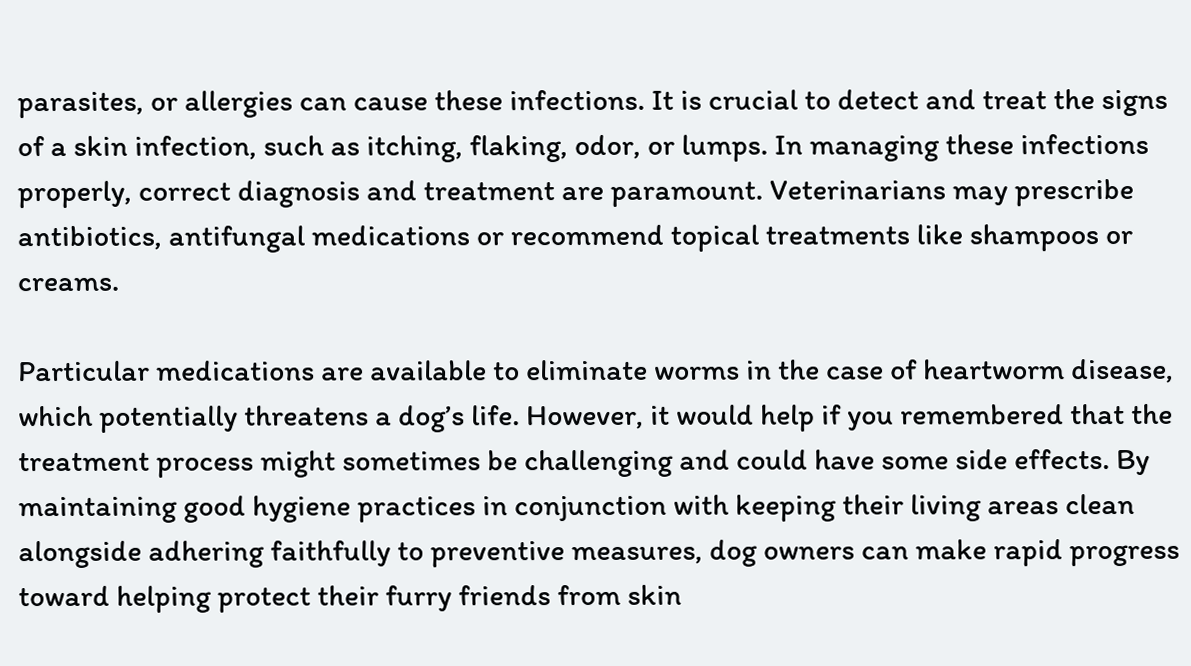parasites, or allergies can cause these infections. It is crucial to detect and treat the signs of a skin infection, such as itching, flaking, odor, or lumps. In managing these infections properly, correct diagnosis and treatment are paramount. Veterinarians may prescribe antibiotics, antifungal medications or recommend topical treatments like shampoos or creams.

Particular medications are available to eliminate worms in the case of heartworm disease, which potentially threatens a dog’s life. However, it would help if you remembered that the treatment process might sometimes be challenging and could have some side effects. By maintaining good hygiene practices in conjunction with keeping their living areas clean alongside adhering faithfully to preventive measures, dog owners can make rapid progress toward helping protect their furry friends from skin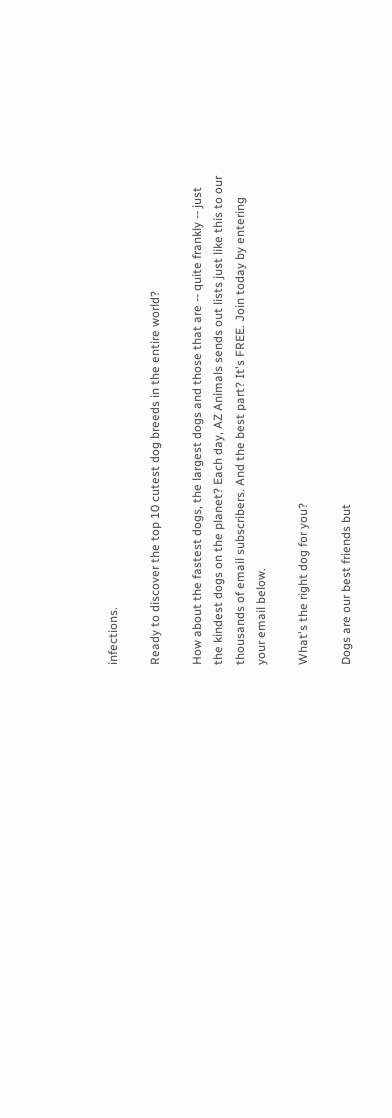infections.

Ready to discover the top 10 cutest dog breeds in the entire world?

How about the fastest dogs, the largest dogs and those that are -- quite frankly -- just the kindest dogs on the planet? Each day, AZ Animals sends out lists just like this to our thousands of email subscribers. And the best part? It's FREE. Join today by entering your email below.

What's the right dog for you?

Dogs are our best friends but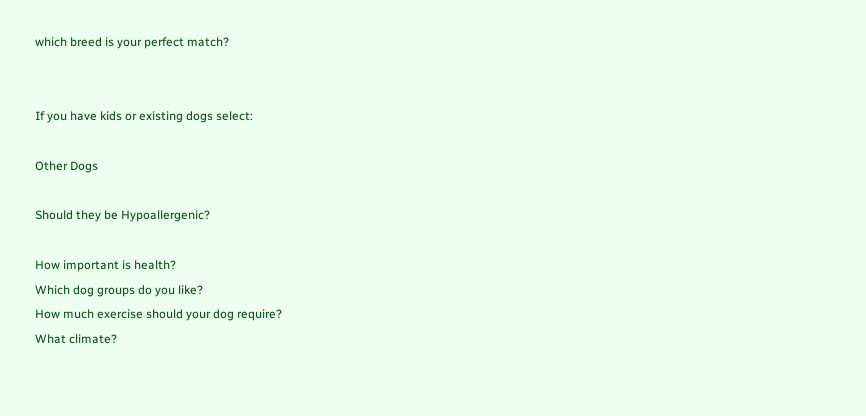which breed is your perfect match?


If you have kids or existing dogs select:

Other Dogs

Should they be Hypoallergenic?

How important is health?
Which dog groups do you like?
How much exercise should your dog require?
What climate?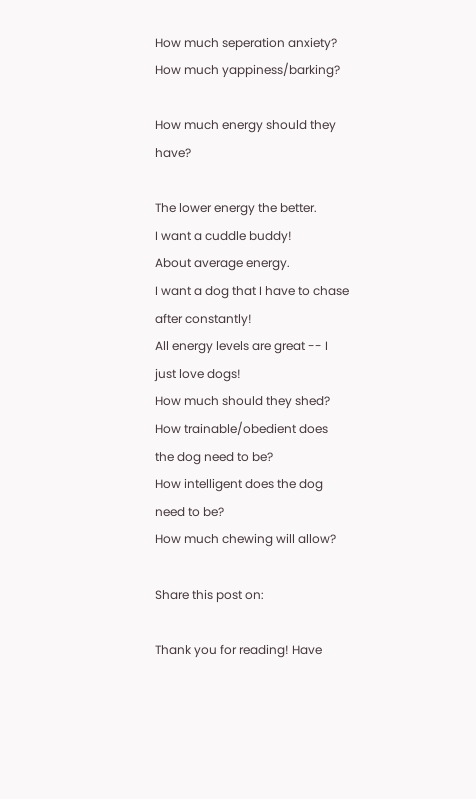How much seperation anxiety?
How much yappiness/barking?

How much energy should they have?

The lower energy the better.
I want a cuddle buddy!
About average energy.
I want a dog that I have to chase after constantly!
All energy levels are great -- I just love dogs!
How much should they shed?
How trainable/obedient does the dog need to be?
How intelligent does the dog need to be?
How much chewing will allow?

Share this post on:

Thank you for reading! Have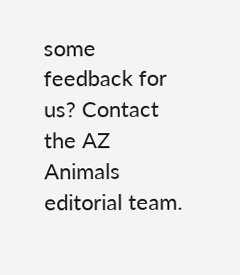some feedback for us? Contact the AZ Animals editorial team.